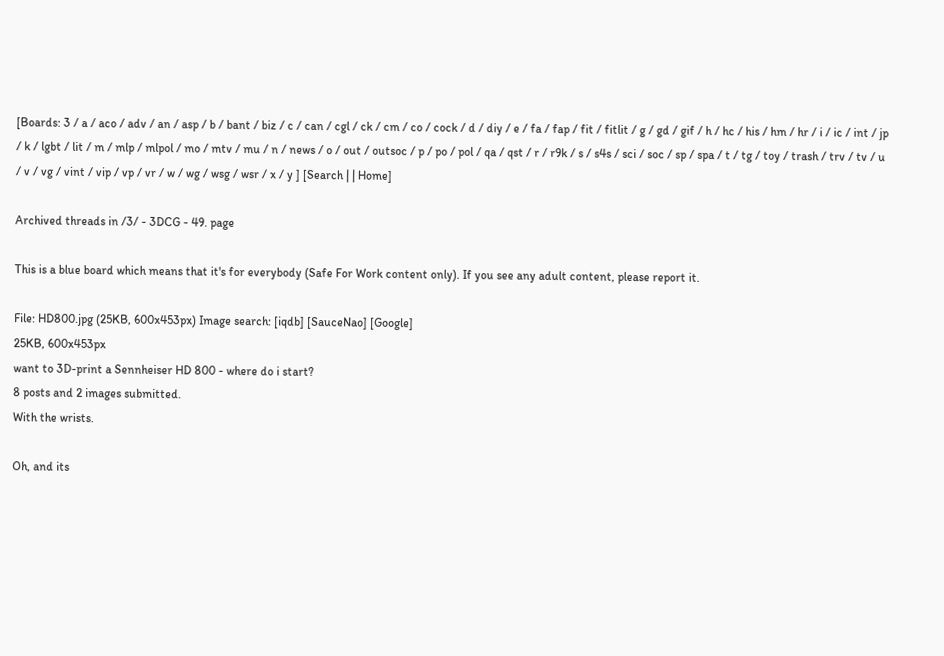[Boards: 3 / a / aco / adv / an / asp / b / bant / biz / c / can / cgl / ck / cm / co / cock / d / diy / e / fa / fap / fit / fitlit / g / gd / gif / h / hc / his / hm / hr / i / ic / int / jp / k / lgbt / lit / m / mlp / mlpol / mo / mtv / mu / n / news / o / out / outsoc / p / po / pol / qa / qst / r / r9k / s / s4s / sci / soc / sp / spa / t / tg / toy / trash / trv / tv / u / v / vg / vint / vip / vp / vr / w / wg / wsg / wsr / x / y ] [Search | | Home]

Archived threads in /3/ - 3DCG - 49. page

This is a blue board which means that it's for everybody (Safe For Work content only). If you see any adult content, please report it.

File: HD800.jpg (25KB, 600x453px) Image search: [iqdb] [SauceNao] [Google]
25KB, 600x453px
want to 3D-print a Sennheiser HD 800 - where do i start?
8 posts and 2 images submitted.
With the wrists.

Oh, and its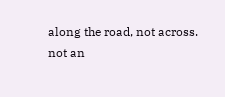along the road, not across.
not an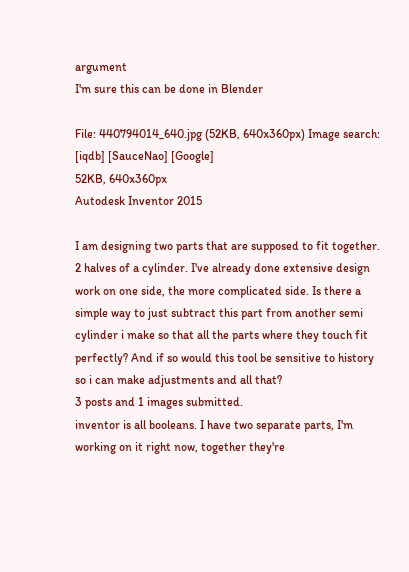argument
I'm sure this can be done in Blender

File: 440794014_640.jpg (52KB, 640x360px) Image search: [iqdb] [SauceNao] [Google]
52KB, 640x360px
Autodesk Inventor 2015

I am designing two parts that are supposed to fit together. 2 halves of a cylinder. I've already done extensive design work on one side, the more complicated side. Is there a simple way to just subtract this part from another semi cylinder i make so that all the parts where they touch fit perfectly? And if so would this tool be sensitive to history so i can make adjustments and all that?
3 posts and 1 images submitted.
inventor is all booleans. I have two separate parts, I'm working on it right now, together they're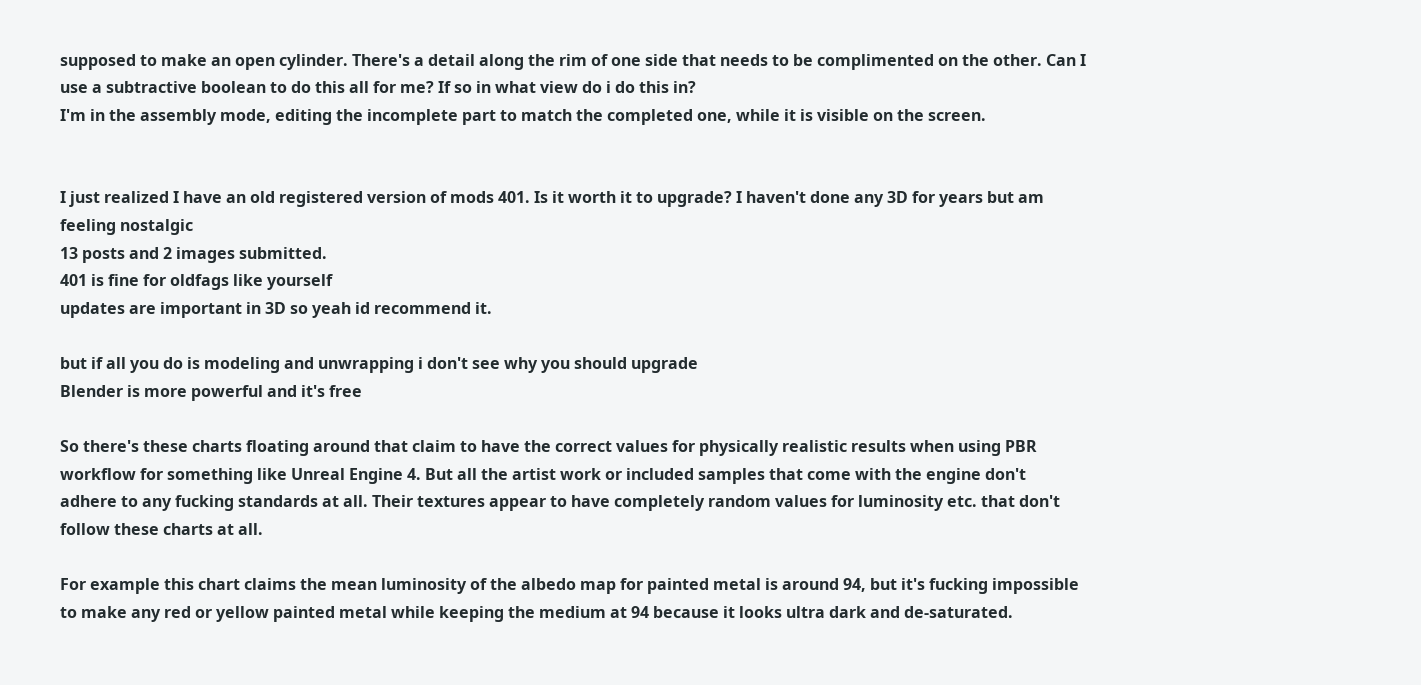supposed to make an open cylinder. There's a detail along the rim of one side that needs to be complimented on the other. Can I use a subtractive boolean to do this all for me? If so in what view do i do this in?
I'm in the assembly mode, editing the incomplete part to match the completed one, while it is visible on the screen.


I just realized I have an old registered version of mods 401. Is it worth it to upgrade? I haven't done any 3D for years but am feeling nostalgic
13 posts and 2 images submitted.
401 is fine for oldfags like yourself
updates are important in 3D so yeah id recommend it.

but if all you do is modeling and unwrapping i don't see why you should upgrade
Blender is more powerful and it's free

So there's these charts floating around that claim to have the correct values for physically realistic results when using PBR workflow for something like Unreal Engine 4. But all the artist work or included samples that come with the engine don't adhere to any fucking standards at all. Their textures appear to have completely random values for luminosity etc. that don't follow these charts at all.

For example this chart claims the mean luminosity of the albedo map for painted metal is around 94, but it's fucking impossible to make any red or yellow painted metal while keeping the medium at 94 because it looks ultra dark and de-saturated.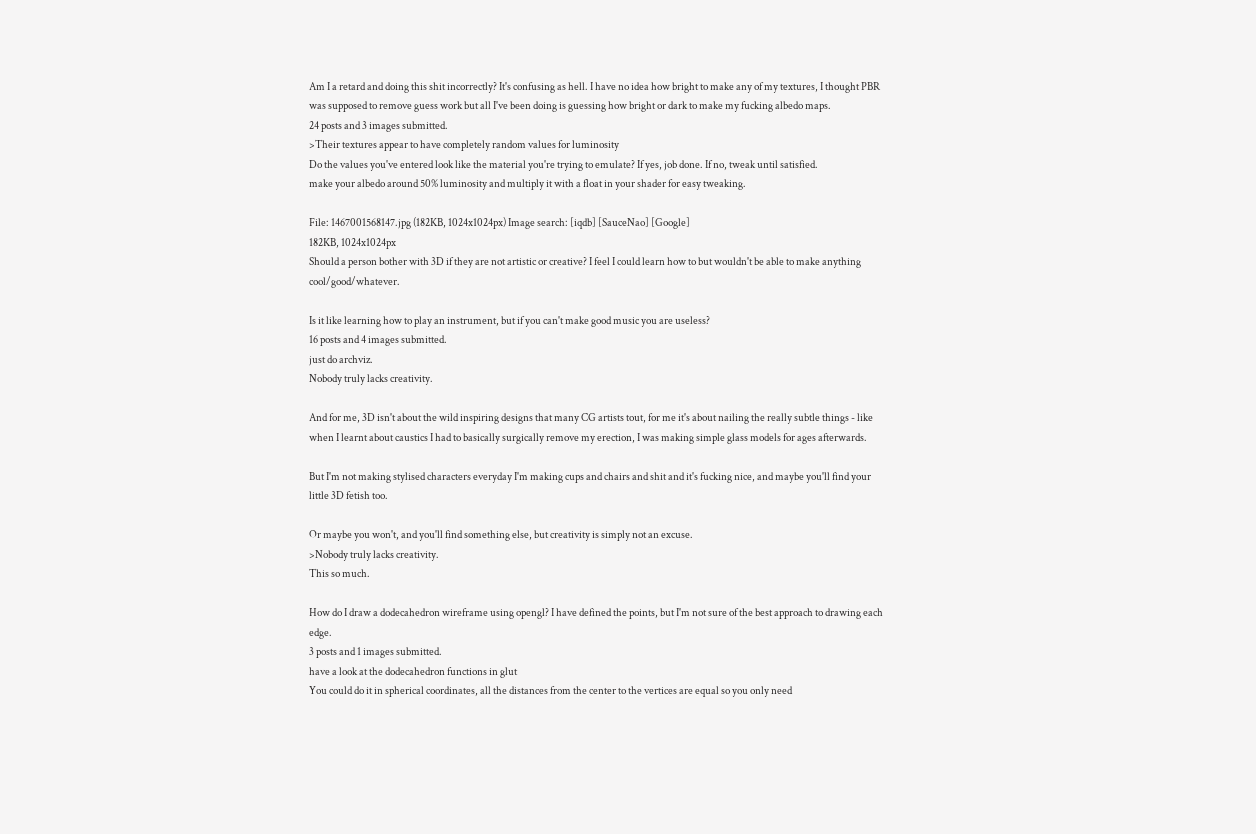Am I a retard and doing this shit incorrectly? It's confusing as hell. I have no idea how bright to make any of my textures, I thought PBR was supposed to remove guess work but all I've been doing is guessing how bright or dark to make my fucking albedo maps.
24 posts and 3 images submitted.
>Their textures appear to have completely random values for luminosity
Do the values you've entered look like the material you're trying to emulate? If yes, job done. If no, tweak until satisfied.
make your albedo around 50% luminosity and multiply it with a float in your shader for easy tweaking.

File: 1467001568147.jpg (182KB, 1024x1024px) Image search: [iqdb] [SauceNao] [Google]
182KB, 1024x1024px
Should a person bother with 3D if they are not artistic or creative? I feel I could learn how to but wouldn't be able to make anything cool/good/whatever.

Is it like learning how to play an instrument, but if you can't make good music you are useless?
16 posts and 4 images submitted.
just do archviz.
Nobody truly lacks creativity.

And for me, 3D isn't about the wild inspiring designs that many CG artists tout, for me it's about nailing the really subtle things - like when I learnt about caustics I had to basically surgically remove my erection, I was making simple glass models for ages afterwards.

But I'm not making stylised characters everyday I'm making cups and chairs and shit and it's fucking nice, and maybe you'll find your little 3D fetish too.

Or maybe you won't, and you'll find something else, but creativity is simply not an excuse.
>Nobody truly lacks creativity.
This so much.

How do I draw a dodecahedron wireframe using opengl? I have defined the points, but I'm not sure of the best approach to drawing each edge.
3 posts and 1 images submitted.
have a look at the dodecahedron functions in glut
You could do it in spherical coordinates, all the distances from the center to the vertices are equal so you only need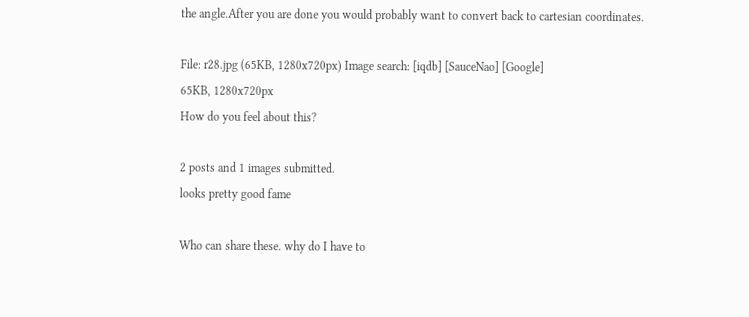the angle.After you are done you would probably want to convert back to cartesian coordinates.

File: r28.jpg (65KB, 1280x720px) Image search: [iqdb] [SauceNao] [Google]
65KB, 1280x720px
How do you feel about this?

2 posts and 1 images submitted.
looks pretty good fame

Who can share these. why do I have to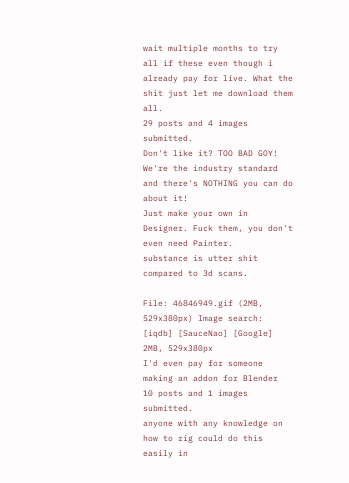wait multiple months to try all if these even though i already pay for live. What the shit just let me download them all.
29 posts and 4 images submitted.
Don't like it? TOO BAD GOY!
We're the industry standard and there's NOTHING you can do about it!
Just make your own in Designer. Fuck them, you don't even need Painter.
substance is utter shit compared to 3d scans.

File: 46846949.gif (2MB, 529x380px) Image search: [iqdb] [SauceNao] [Google]
2MB, 529x380px
I'd even pay for someone making an addon for Blender
10 posts and 1 images submitted.
anyone with any knowledge on how to rig could do this easily in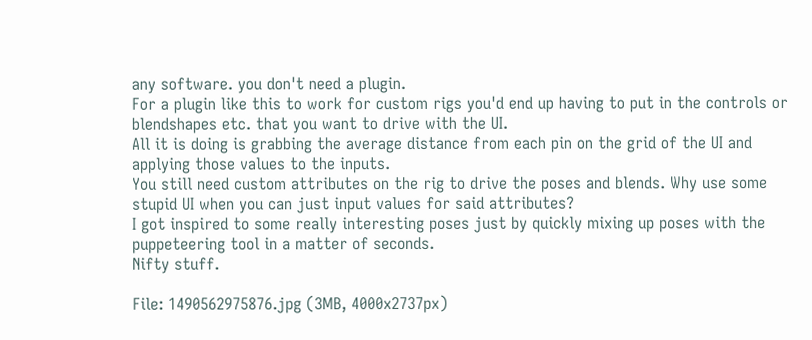any software. you don't need a plugin.
For a plugin like this to work for custom rigs you'd end up having to put in the controls or blendshapes etc. that you want to drive with the UI.
All it is doing is grabbing the average distance from each pin on the grid of the UI and applying those values to the inputs.
You still need custom attributes on the rig to drive the poses and blends. Why use some stupid UI when you can just input values for said attributes?
I got inspired to some really interesting poses just by quickly mixing up poses with the puppeteering tool in a matter of seconds.
Nifty stuff.

File: 1490562975876.jpg (3MB, 4000x2737px)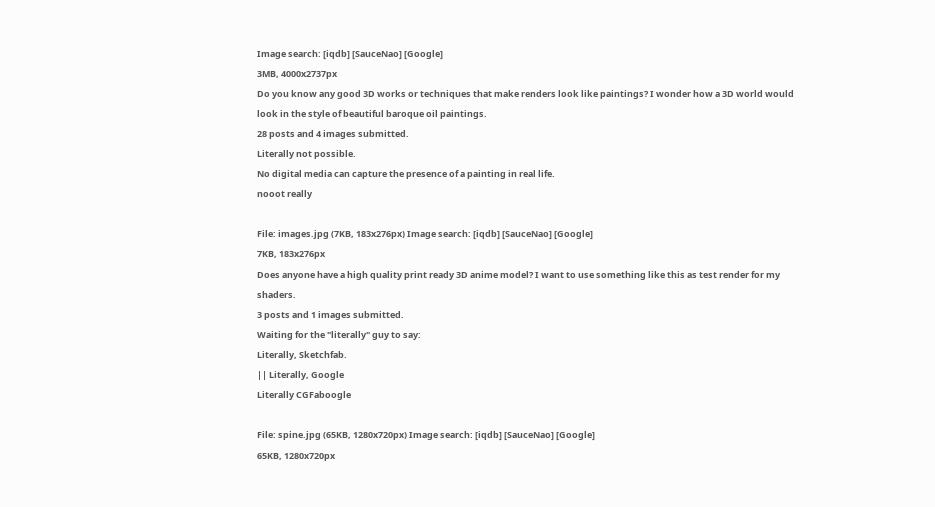Image search: [iqdb] [SauceNao] [Google]
3MB, 4000x2737px
Do you know any good 3D works or techniques that make renders look like paintings? I wonder how a 3D world would look in the style of beautiful baroque oil paintings.
28 posts and 4 images submitted.
Literally not possible.
No digital media can capture the presence of a painting in real life.
nooot really

File: images.jpg (7KB, 183x276px) Image search: [iqdb] [SauceNao] [Google]
7KB, 183x276px
Does anyone have a high quality print ready 3D anime model? I want to use something like this as test render for my shaders.
3 posts and 1 images submitted.
Waiting for the "literally" guy to say:
Literally, Sketchfab.
|| Literally, Google
Literally CGFaboogle

File: spine.jpg (65KB, 1280x720px) Image search: [iqdb] [SauceNao] [Google]
65KB, 1280x720px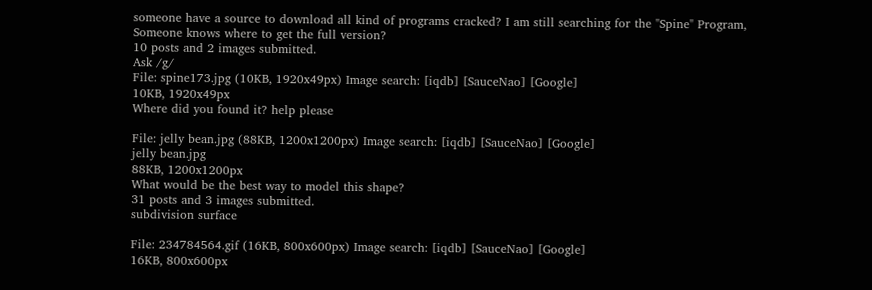someone have a source to download all kind of programs cracked? I am still searching for the "Spine" Program, Someone knows where to get the full version?
10 posts and 2 images submitted.
Ask /g/
File: spine173.jpg (10KB, 1920x49px) Image search: [iqdb] [SauceNao] [Google]
10KB, 1920x49px
Where did you found it? help please

File: jelly bean.jpg (88KB, 1200x1200px) Image search: [iqdb] [SauceNao] [Google]
jelly bean.jpg
88KB, 1200x1200px
What would be the best way to model this shape?
31 posts and 3 images submitted.
subdivision surface

File: 234784564.gif (16KB, 800x600px) Image search: [iqdb] [SauceNao] [Google]
16KB, 800x600px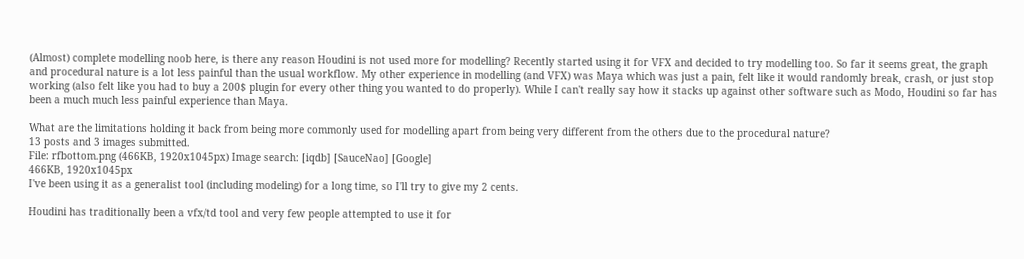(Almost) complete modelling noob here, is there any reason Houdini is not used more for modelling? Recently started using it for VFX and decided to try modelling too. So far it seems great, the graph and procedural nature is a lot less painful than the usual workflow. My other experience in modelling (and VFX) was Maya which was just a pain, felt like it would randomly break, crash, or just stop working (also felt like you had to buy a 200$ plugin for every other thing you wanted to do properly). While I can't really say how it stacks up against other software such as Modo, Houdini so far has been a much much less painful experience than Maya.

What are the limitations holding it back from being more commonly used for modelling apart from being very different from the others due to the procedural nature?
13 posts and 3 images submitted.
File: rfbottom.png (466KB, 1920x1045px) Image search: [iqdb] [SauceNao] [Google]
466KB, 1920x1045px
I've been using it as a generalist tool (including modeling) for a long time, so I'll try to give my 2 cents.

Houdini has traditionally been a vfx/td tool and very few people attempted to use it for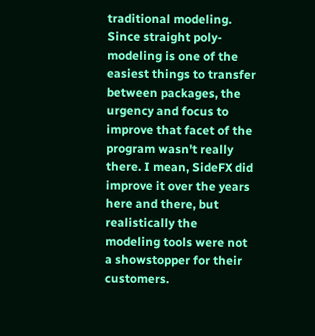traditional modeling. Since straight poly-modeling is one of the easiest things to transfer between packages, the urgency and focus to improve that facet of the program wasn't really there. I mean, SideFX did improve it over the years here and there, but realistically the modeling tools were not a showstopper for their customers.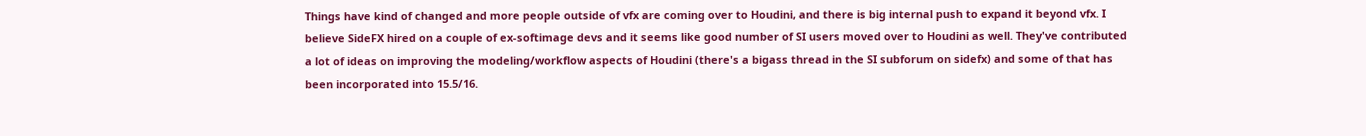Things have kind of changed and more people outside of vfx are coming over to Houdini, and there is big internal push to expand it beyond vfx. I believe SideFX hired on a couple of ex-softimage devs and it seems like good number of SI users moved over to Houdini as well. They've contributed a lot of ideas on improving the modeling/workflow aspects of Houdini (there's a bigass thread in the SI subforum on sidefx) and some of that has been incorporated into 15.5/16.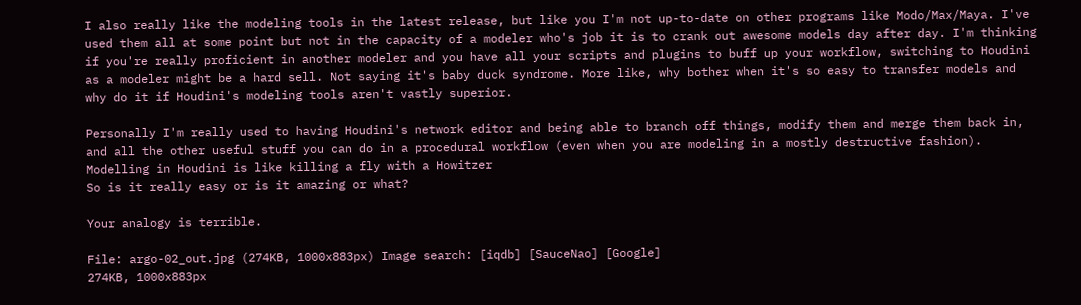I also really like the modeling tools in the latest release, but like you I'm not up-to-date on other programs like Modo/Max/Maya. I've used them all at some point but not in the capacity of a modeler who's job it is to crank out awesome models day after day. I'm thinking if you're really proficient in another modeler and you have all your scripts and plugins to buff up your workflow, switching to Houdini as a modeler might be a hard sell. Not saying it's baby duck syndrome. More like, why bother when it's so easy to transfer models and why do it if Houdini's modeling tools aren't vastly superior.

Personally I'm really used to having Houdini's network editor and being able to branch off things, modify them and merge them back in, and all the other useful stuff you can do in a procedural workflow (even when you are modeling in a mostly destructive fashion).
Modelling in Houdini is like killing a fly with a Howitzer
So is it really easy or is it amazing or what?

Your analogy is terrible.

File: argo-02_out.jpg (274KB, 1000x883px) Image search: [iqdb] [SauceNao] [Google]
274KB, 1000x883px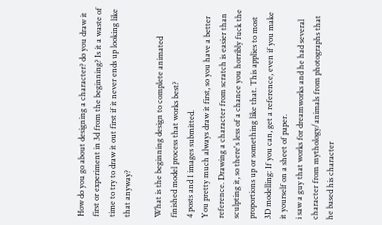How do you go about designing a character? do you draw it first or experiment in 3d from the beginning? Is it a waste of time to try to draw it out first if it never ends up looking like that anyway?

What is the beginning design to complete animated finished model process that works best?
4 posts and 1 images submitted.
You pretty much always draw it first, so you have a better reference. Drawing a character from scratch is easier than sculpting it, so there's less of a chance you horribly fuck the proportions up or something like that. This applies to most 3D modelling: If you can, get a reference, even if you make it yourself on a sheet of paper.
i saw a guy that works for dreamworks and he had several character from mythology/animals from photographs that he based his character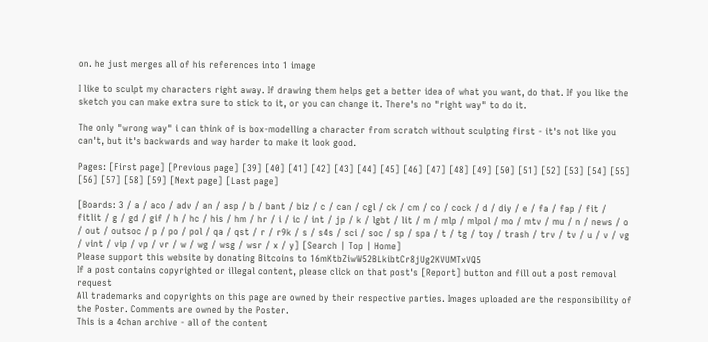on. he just merges all of his references into 1 image

I like to sculpt my characters right away. If drawing them helps get a better idea of what you want, do that. If you like the sketch you can make extra sure to stick to it, or you can change it. There's no "right way" to do it.

The only "wrong way" i can think of is box-modelling a character from scratch without sculpting first - it's not like you can't, but it's backwards and way harder to make it look good.

Pages: [First page] [Previous page] [39] [40] [41] [42] [43] [44] [45] [46] [47] [48] [49] [50] [51] [52] [53] [54] [55] [56] [57] [58] [59] [Next page] [Last page]

[Boards: 3 / a / aco / adv / an / asp / b / bant / biz / c / can / cgl / ck / cm / co / cock / d / diy / e / fa / fap / fit / fitlit / g / gd / gif / h / hc / his / hm / hr / i / ic / int / jp / k / lgbt / lit / m / mlp / mlpol / mo / mtv / mu / n / news / o / out / outsoc / p / po / pol / qa / qst / r / r9k / s / s4s / sci / soc / sp / spa / t / tg / toy / trash / trv / tv / u / v / vg / vint / vip / vp / vr / w / wg / wsg / wsr / x / y] [Search | Top | Home]
Please support this website by donating Bitcoins to 16mKtbZiwW52BLkibtCr8jUg2KVUMTxVQ5
If a post contains copyrighted or illegal content, please click on that post's [Report] button and fill out a post removal request
All trademarks and copyrights on this page are owned by their respective parties. Images uploaded are the responsibility of the Poster. Comments are owned by the Poster.
This is a 4chan archive - all of the content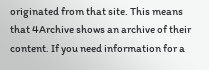originated from that site. This means that 4Archive shows an archive of their content. If you need information for a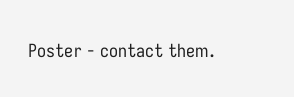Poster - contact them.